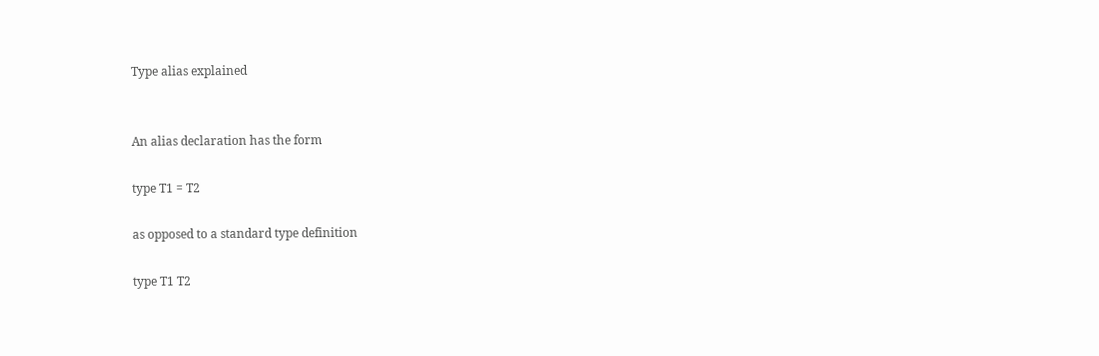Type alias explained


An alias declaration has the form

type T1 = T2

as opposed to a standard type definition

type T1 T2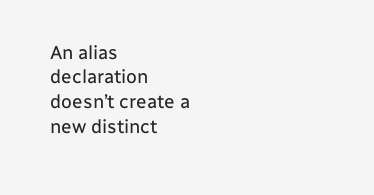An alias declaration doesn’t create a new distinct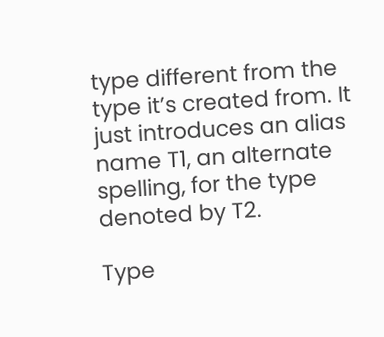type different from the type it’s created from. It just introduces an alias name T1, an alternate spelling, for the type denoted by T2.

Type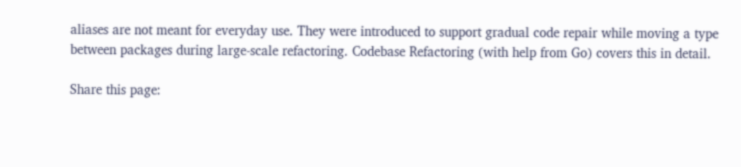aliases are not meant for everyday use. They were introduced to support gradual code repair while moving a type between packages during large-scale refactoring. Codebase Refactoring (with help from Go) covers this in detail.

Share this page: